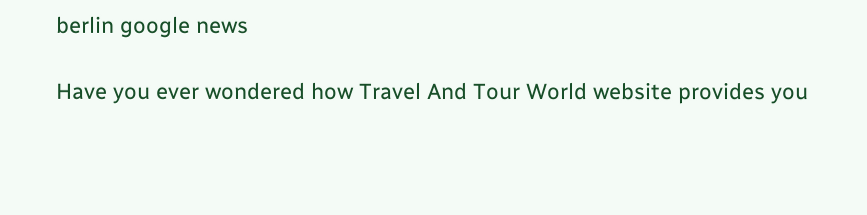berlin google news

Have you ever wondered how Travel And Tour World website provides you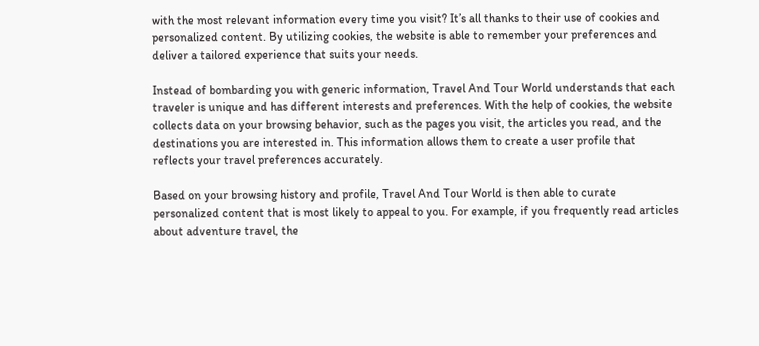with the most relevant information every time you visit? It’s all thanks to their use of cookies and personalized content. By utilizing cookies, the website is able to remember your preferences and deliver a tailored experience that suits your needs.

Instead of bombarding you with generic information, Travel And Tour World understands that each traveler is unique and has different interests and preferences. With the help of cookies, the website collects data on your browsing behavior, such as the pages you visit, the articles you read, and the destinations you are interested in. This information allows them to create a user profile that reflects your travel preferences accurately.

Based on your browsing history and profile, Travel And Tour World is then able to curate personalized content that is most likely to appeal to you. For example, if you frequently read articles about adventure travel, the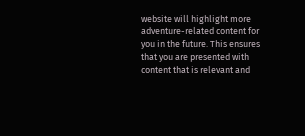website will highlight more adventure-related content for you in the future. This ensures that you are presented with content that is relevant and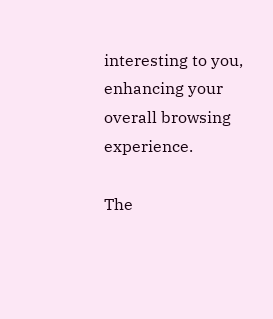interesting to you, enhancing your overall browsing experience.

The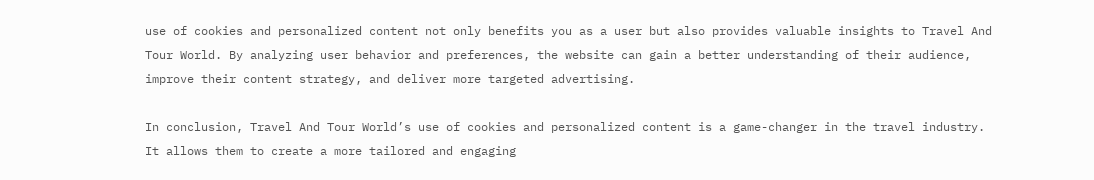use of cookies and personalized content not only benefits you as a user but also provides valuable insights to Travel And Tour World. By analyzing user behavior and preferences, the website can gain a better understanding of their audience, improve their content strategy, and deliver more targeted advertising.

In conclusion, Travel And Tour World’s use of cookies and personalized content is a game-changer in the travel industry. It allows them to create a more tailored and engaging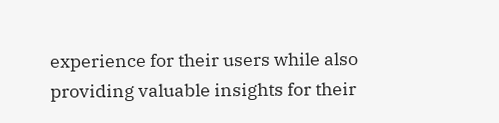experience for their users while also providing valuable insights for their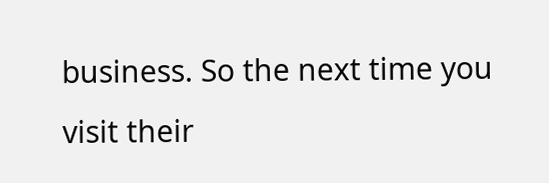business. So the next time you visit their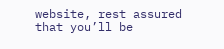website, rest assured that you’ll be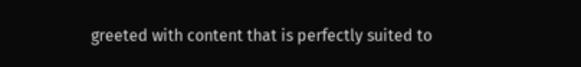greeted with content that is perfectly suited to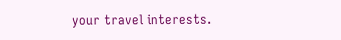your travel interests.